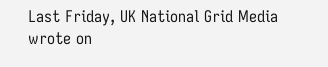Last Friday, UK National Grid Media wrote on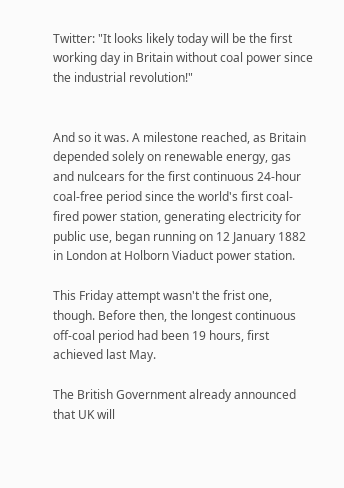Twitter: "It looks likely today will be the first working day in Britain without coal power since the industrial revolution!"


And so it was. A milestone reached, as Britain depended solely on renewable energy, gas and nulcears for the first continuous 24-hour coal-free period since the world's first coal-fired power station, generating electricity for public use, began running on 12 January 1882 in London at Holborn Viaduct power station.

This Friday attempt wasn't the frist one, though. Before then, the longest continuous off-coal period had been 19 hours, first achieved last May.

The British Government already announced that UK will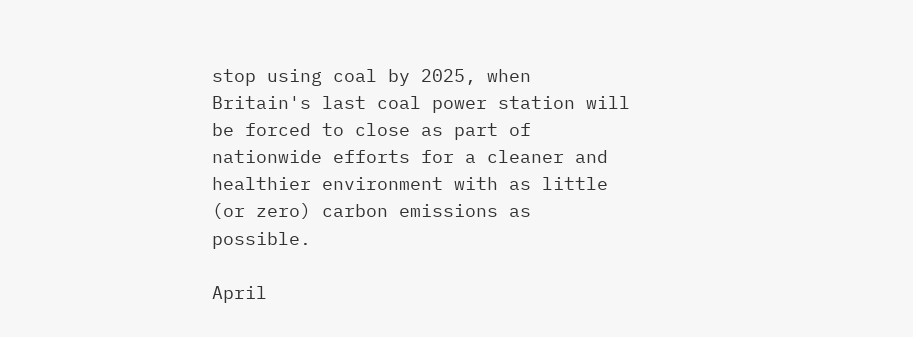stop using coal by 2025, when Britain's last coal power station will be forced to close as part of nationwide efforts for a cleaner and healthier environment with as little (or zero) carbon emissions as possible.

April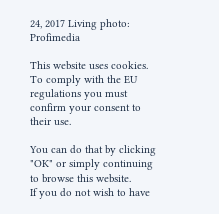24, 2017 Living photo: Profimedia

This website uses cookies.
To comply with the EU regulations you must confirm your consent to their use.

You can do that by clicking "OK" or simply continuing to browse this website.
If you do not wish to have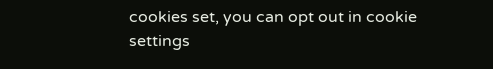cookies set, you can opt out in cookie settings